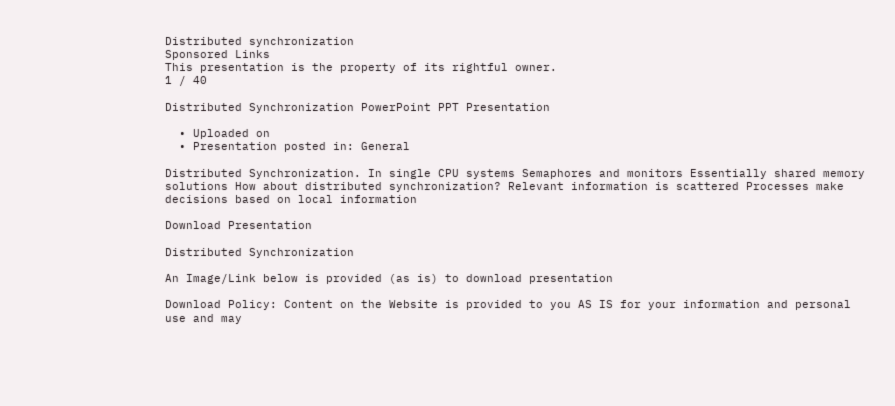Distributed synchronization
Sponsored Links
This presentation is the property of its rightful owner.
1 / 40

Distributed Synchronization PowerPoint PPT Presentation

  • Uploaded on
  • Presentation posted in: General

Distributed Synchronization. In single CPU systems Semaphores and monitors Essentially shared memory solutions How about distributed synchronization? Relevant information is scattered Processes make decisions based on local information

Download Presentation

Distributed Synchronization

An Image/Link below is provided (as is) to download presentation

Download Policy: Content on the Website is provided to you AS IS for your information and personal use and may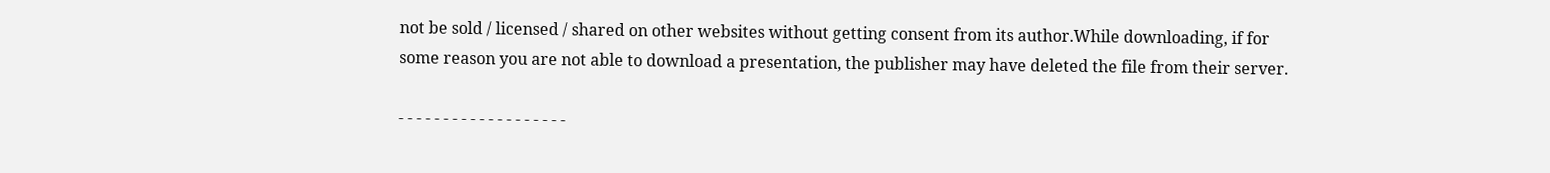not be sold / licensed / shared on other websites without getting consent from its author.While downloading, if for some reason you are not able to download a presentation, the publisher may have deleted the file from their server.

- - - - - - - - - - - - - - - - - - -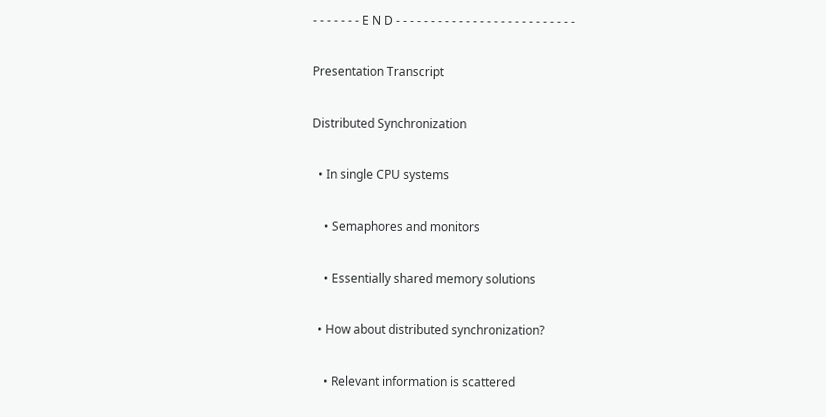- - - - - - - E N D - - - - - - - - - - - - - - - - - - - - - - - - - -

Presentation Transcript

Distributed Synchronization

  • In single CPU systems

    • Semaphores and monitors

    • Essentially shared memory solutions

  • How about distributed synchronization?

    • Relevant information is scattered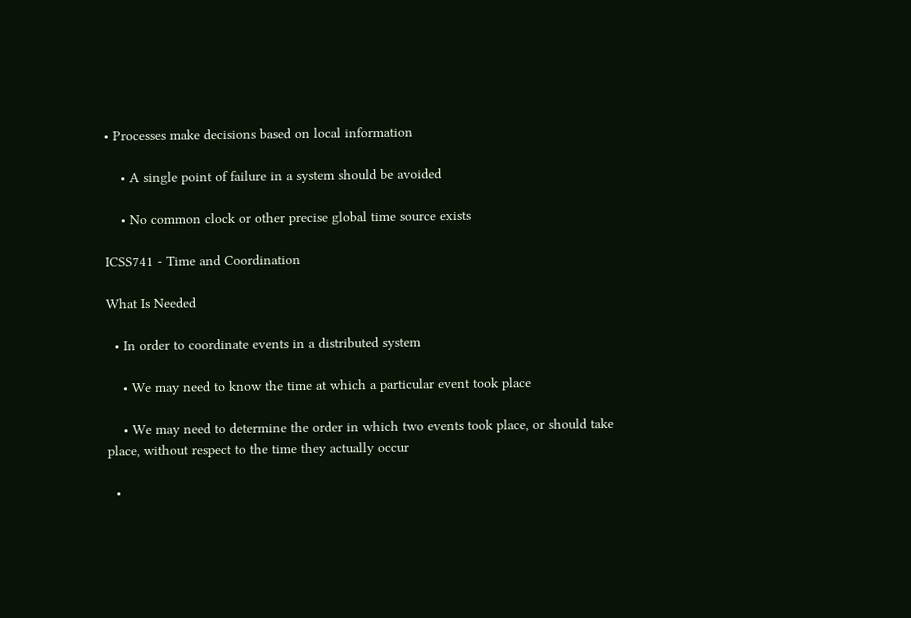• Processes make decisions based on local information

    • A single point of failure in a system should be avoided

    • No common clock or other precise global time source exists

ICSS741 - Time and Coordination

What Is Needed

  • In order to coordinate events in a distributed system

    • We may need to know the time at which a particular event took place

    • We may need to determine the order in which two events took place, or should take place, without respect to the time they actually occur

  •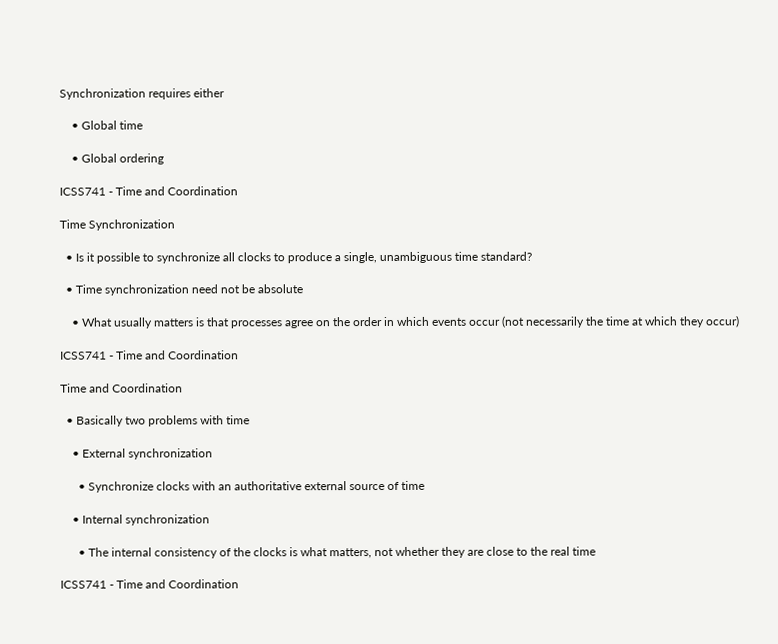Synchronization requires either

    • Global time

    • Global ordering

ICSS741 - Time and Coordination

Time Synchronization

  • Is it possible to synchronize all clocks to produce a single, unambiguous time standard?

  • Time synchronization need not be absolute

    • What usually matters is that processes agree on the order in which events occur (not necessarily the time at which they occur)

ICSS741 - Time and Coordination

Time and Coordination

  • Basically two problems with time

    • External synchronization

      • Synchronize clocks with an authoritative external source of time

    • Internal synchronization

      • The internal consistency of the clocks is what matters, not whether they are close to the real time

ICSS741 - Time and Coordination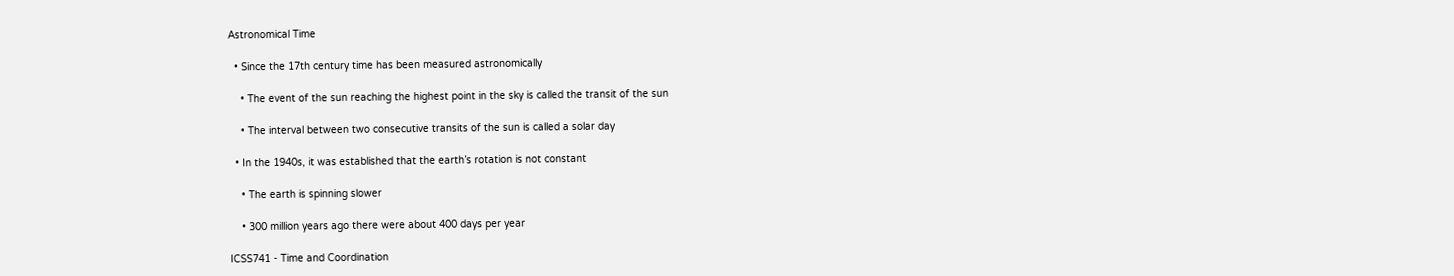Astronomical Time

  • Since the 17th century time has been measured astronomically

    • The event of the sun reaching the highest point in the sky is called the transit of the sun

    • The interval between two consecutive transits of the sun is called a solar day

  • In the 1940s, it was established that the earth’s rotation is not constant

    • The earth is spinning slower

    • 300 million years ago there were about 400 days per year

ICSS741 - Time and Coordination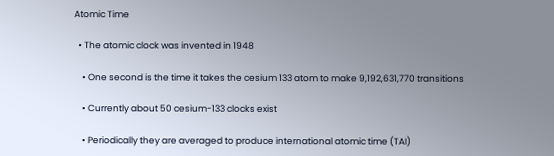Atomic Time

  • The atomic clock was invented in 1948

    • One second is the time it takes the cesium 133 atom to make 9,192,631,770 transitions

    • Currently about 50 cesium-133 clocks exist

    • Periodically they are averaged to produce international atomic time (TAI)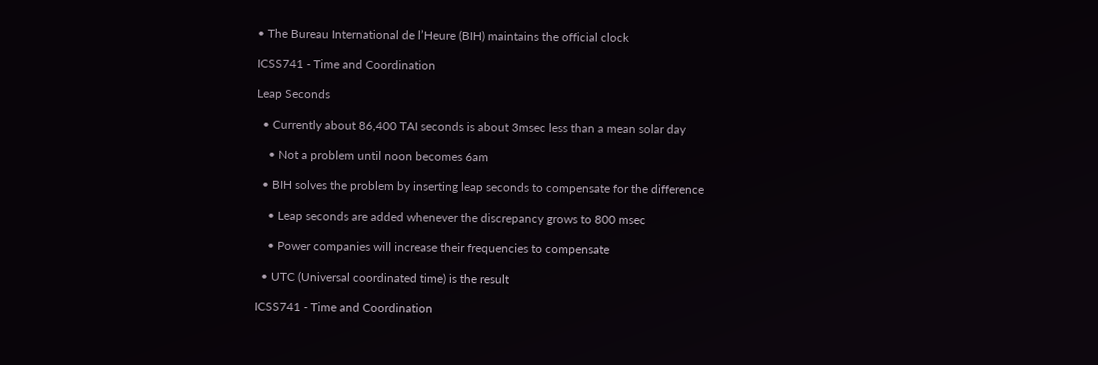• The Bureau International de l’Heure (BIH) maintains the official clock

ICSS741 - Time and Coordination

Leap Seconds

  • Currently about 86,400 TAI seconds is about 3msec less than a mean solar day

    • Not a problem until noon becomes 6am

  • BIH solves the problem by inserting leap seconds to compensate for the difference

    • Leap seconds are added whenever the discrepancy grows to 800 msec

    • Power companies will increase their frequencies to compensate

  • UTC (Universal coordinated time) is the result

ICSS741 - Time and Coordination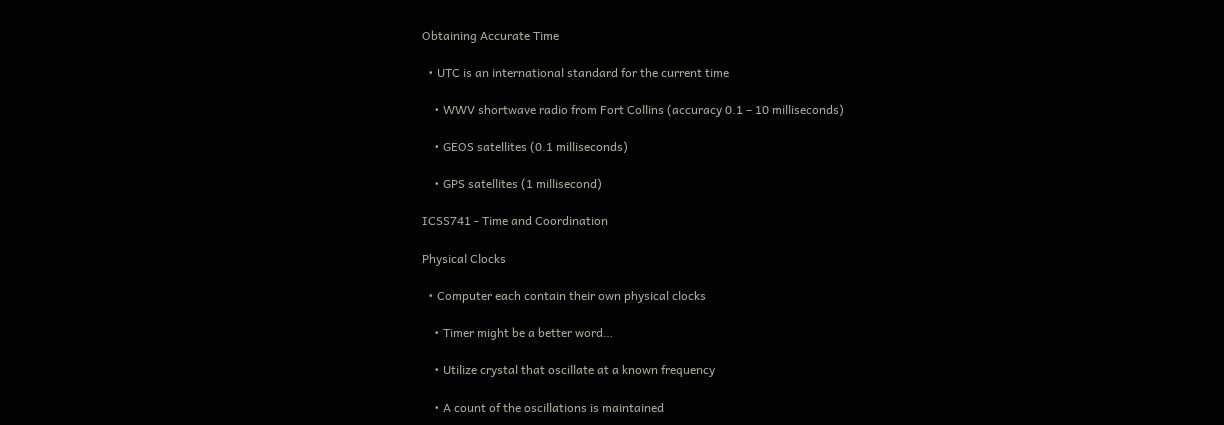Obtaining Accurate Time

  • UTC is an international standard for the current time

    • WWV shortwave radio from Fort Collins (accuracy 0.1 – 10 milliseconds)

    • GEOS satellites (0.1 milliseconds)

    • GPS satellites (1 millisecond)

ICSS741 - Time and Coordination

Physical Clocks

  • Computer each contain their own physical clocks

    • Timer might be a better word…

    • Utilize crystal that oscillate at a known frequency

    • A count of the oscillations is maintained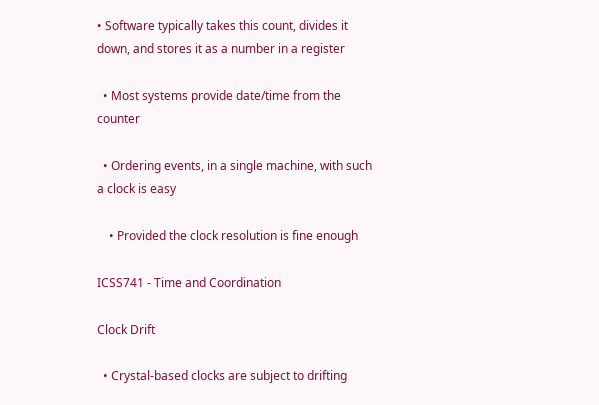• Software typically takes this count, divides it down, and stores it as a number in a register

  • Most systems provide date/time from the counter

  • Ordering events, in a single machine, with such a clock is easy

    • Provided the clock resolution is fine enough

ICSS741 - Time and Coordination

Clock Drift

  • Crystal-based clocks are subject to drifting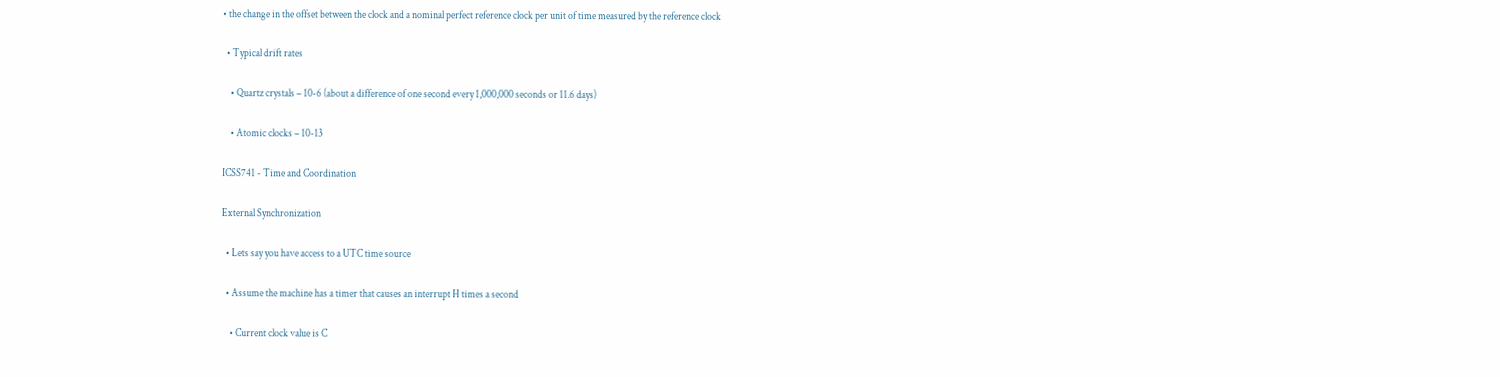• the change in the offset between the clock and a nominal perfect reference clock per unit of time measured by the reference clock

  • Typical drift rates

    • Quartz crystals – 10-6 (about a difference of one second every 1,000,000 seconds or 11.6 days)

    • Atomic clocks – 10-13

ICSS741 - Time and Coordination

External Synchronization

  • Lets say you have access to a UTC time source

  • Assume the machine has a timer that causes an interrupt H times a second

    • Current clock value is C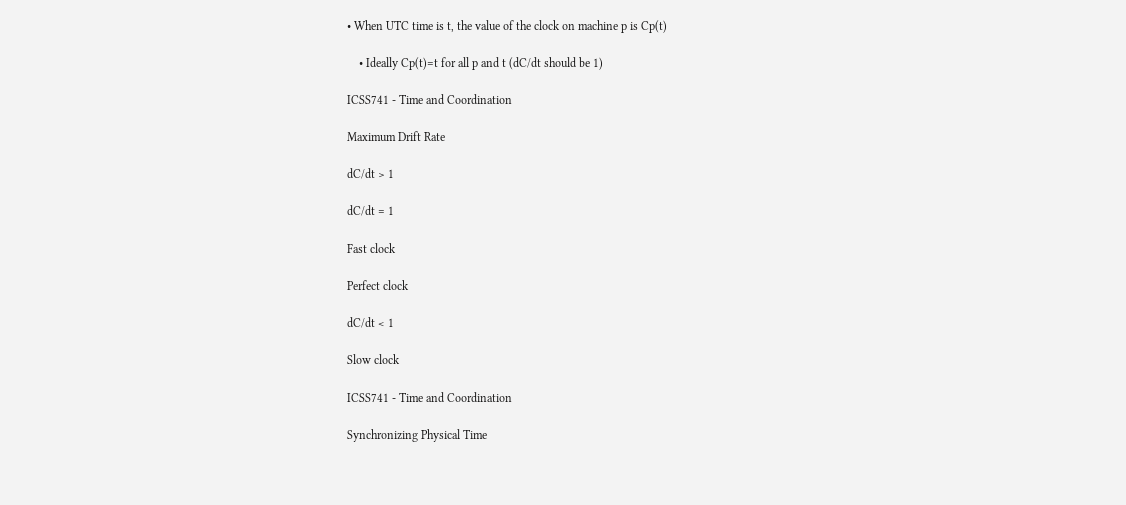• When UTC time is t, the value of the clock on machine p is Cp(t)

    • Ideally Cp(t)=t for all p and t (dC/dt should be 1)

ICSS741 - Time and Coordination

Maximum Drift Rate

dC/dt > 1

dC/dt = 1

Fast clock

Perfect clock

dC/dt < 1

Slow clock

ICSS741 - Time and Coordination

Synchronizing Physical Time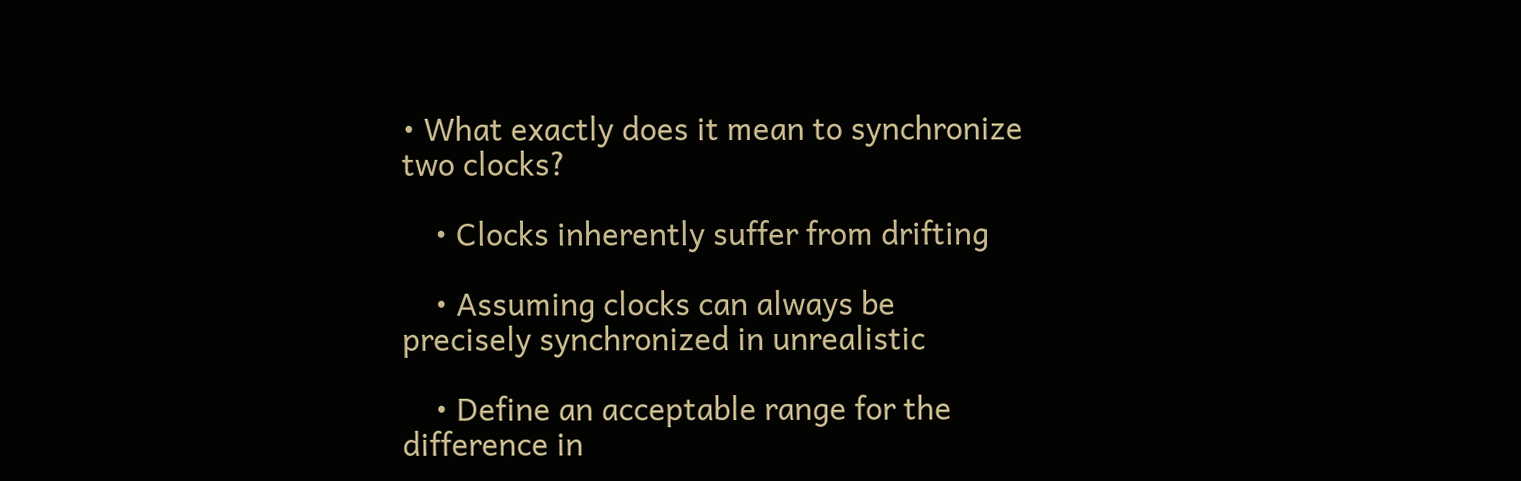• What exactly does it mean to synchronize two clocks?

    • Clocks inherently suffer from drifting

    • Assuming clocks can always be precisely synchronized in unrealistic

    • Define an acceptable range for the difference in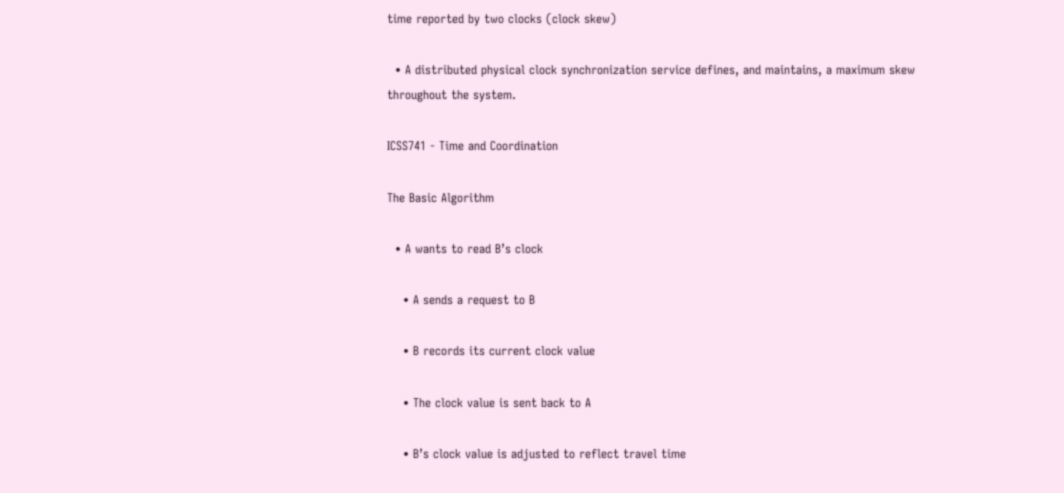time reported by two clocks (clock skew)

  • A distributed physical clock synchronization service defines, and maintains, a maximum skew throughout the system.

ICSS741 - Time and Coordination

The Basic Algorithm

  • A wants to read B’s clock

    • A sends a request to B

    • B records its current clock value

    • The clock value is sent back to A

    • B’s clock value is adjusted to reflect travel time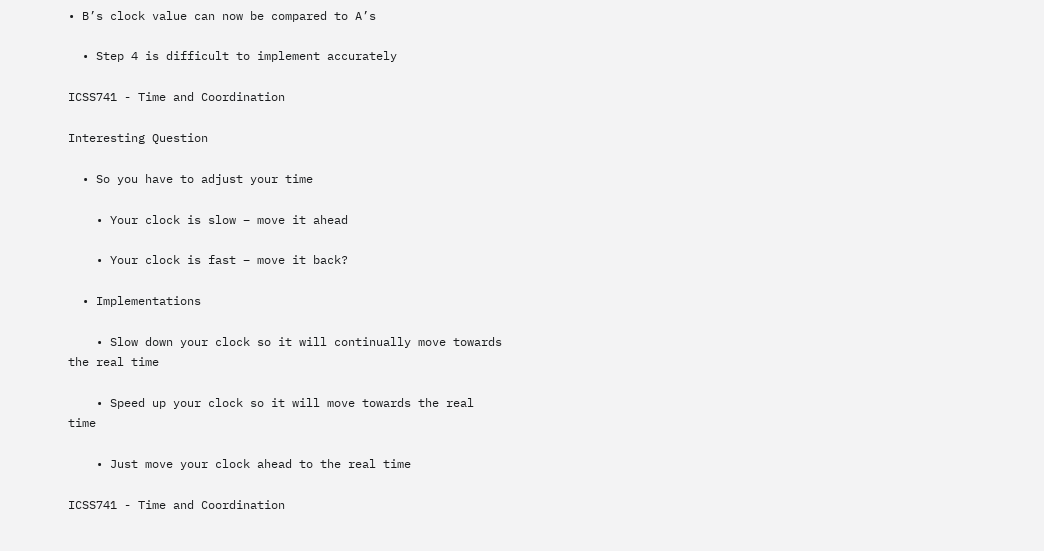• B’s clock value can now be compared to A’s

  • Step 4 is difficult to implement accurately

ICSS741 - Time and Coordination

Interesting Question

  • So you have to adjust your time

    • Your clock is slow – move it ahead

    • Your clock is fast – move it back?

  • Implementations

    • Slow down your clock so it will continually move towards the real time

    • Speed up your clock so it will move towards the real time

    • Just move your clock ahead to the real time

ICSS741 - Time and Coordination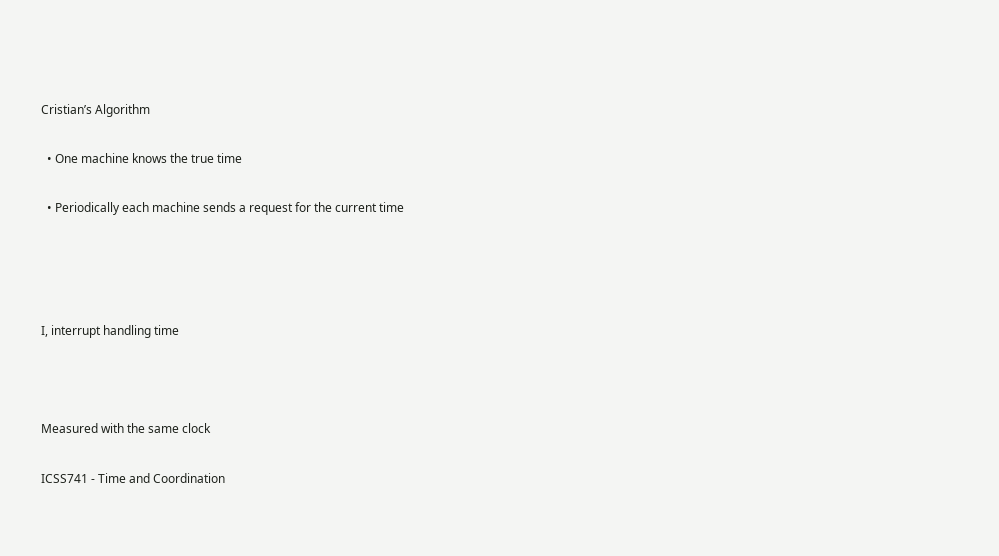Cristian’s Algorithm

  • One machine knows the true time

  • Periodically each machine sends a request for the current time




I, interrupt handling time



Measured with the same clock

ICSS741 - Time and Coordination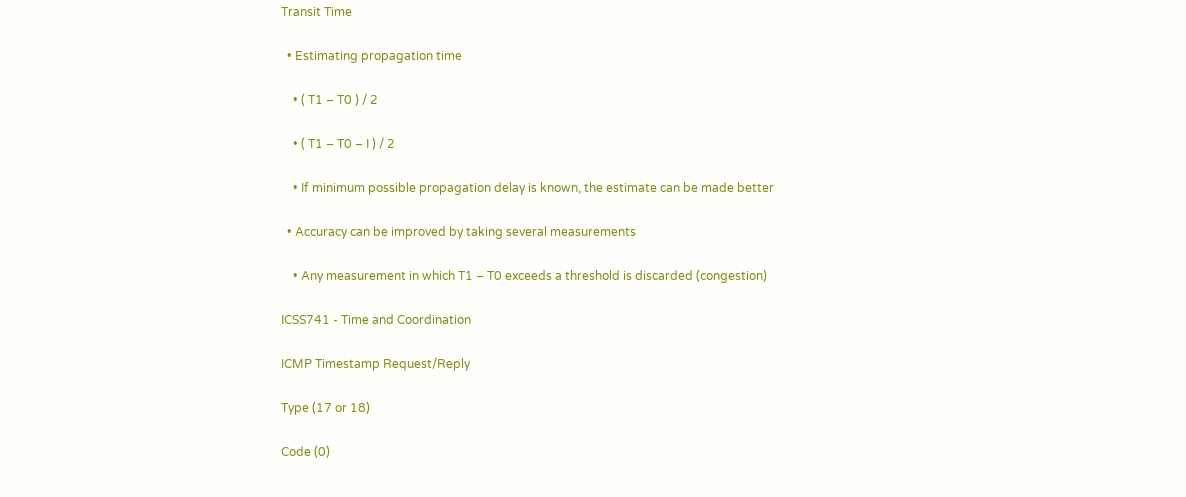Transit Time

  • Estimating propagation time

    • ( T1 – T0 ) / 2

    • ( T1 – T0 – I ) / 2

    • If minimum possible propagation delay is known, the estimate can be made better

  • Accuracy can be improved by taking several measurements

    • Any measurement in which T1 – T0 exceeds a threshold is discarded (congestion)

ICSS741 - Time and Coordination

ICMP Timestamp Request/Reply

Type (17 or 18)

Code (0)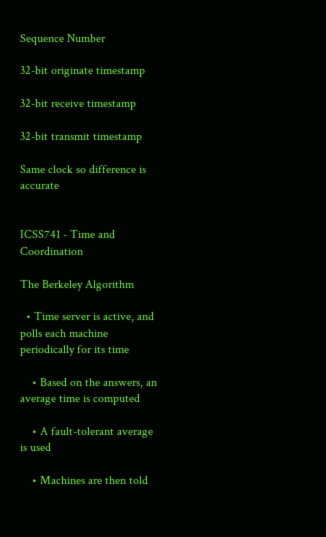Sequence Number

32-bit originate timestamp

32-bit receive timestamp

32-bit transmit timestamp

Same clock so difference is accurate


ICSS741 - Time and Coordination

The Berkeley Algorithm

  • Time server is active, and polls each machine periodically for its time

    • Based on the answers, an average time is computed

    • A fault-tolerant average is used

    • Machines are then told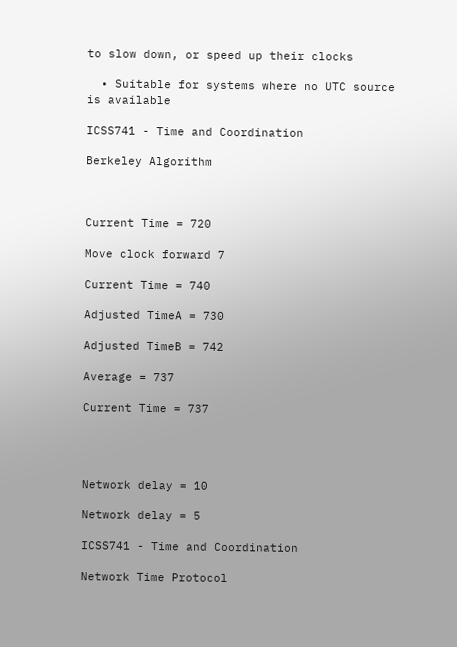to slow down, or speed up their clocks

  • Suitable for systems where no UTC source is available

ICSS741 - Time and Coordination

Berkeley Algorithm



Current Time = 720

Move clock forward 7

Current Time = 740

Adjusted TimeA = 730

Adjusted TimeB = 742

Average = 737

Current Time = 737




Network delay = 10

Network delay = 5

ICSS741 - Time and Coordination

Network Time Protocol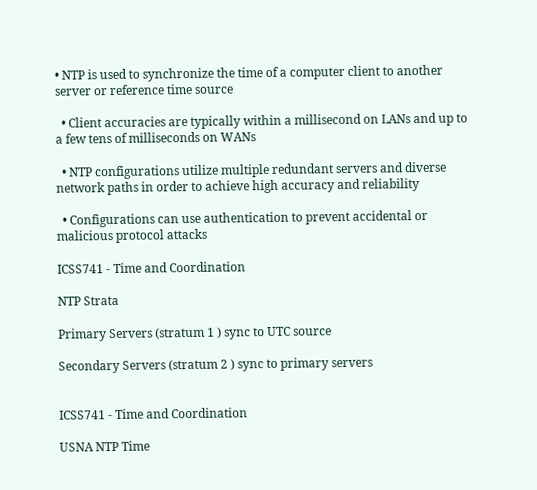• NTP is used to synchronize the time of a computer client to another server or reference time source

  • Client accuracies are typically within a millisecond on LANs and up to a few tens of milliseconds on WANs

  • NTP configurations utilize multiple redundant servers and diverse network paths in order to achieve high accuracy and reliability

  • Configurations can use authentication to prevent accidental or malicious protocol attacks

ICSS741 - Time and Coordination

NTP Strata

Primary Servers (stratum 1 ) sync to UTC source

Secondary Servers (stratum 2 ) sync to primary servers


ICSS741 - Time and Coordination

USNA NTP Time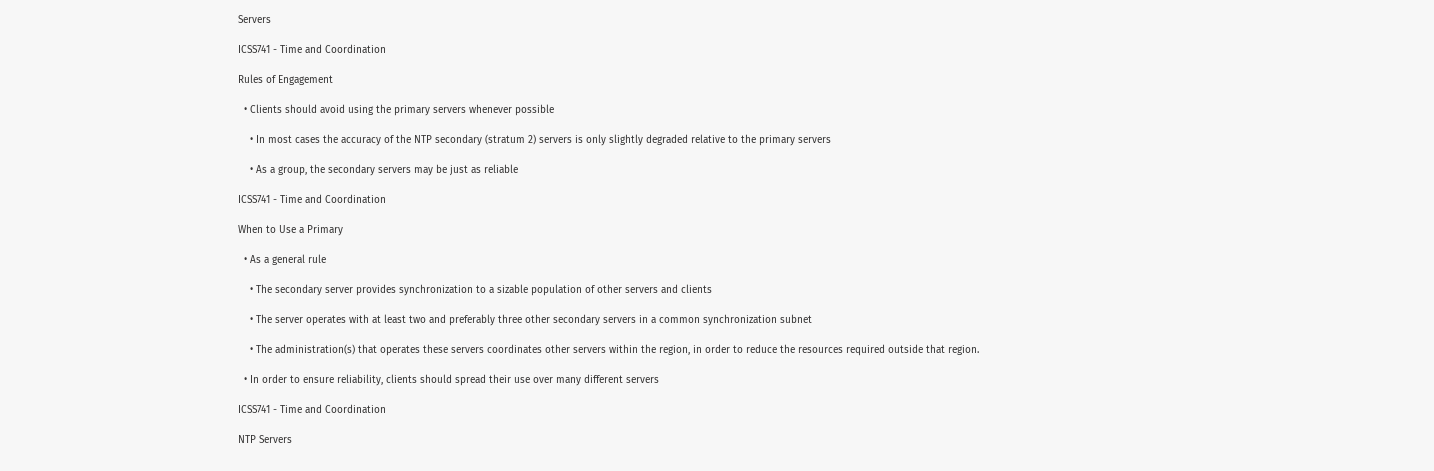Servers

ICSS741 - Time and Coordination

Rules of Engagement

  • Clients should avoid using the primary servers whenever possible

    • In most cases the accuracy of the NTP secondary (stratum 2) servers is only slightly degraded relative to the primary servers

    • As a group, the secondary servers may be just as reliable

ICSS741 - Time and Coordination

When to Use a Primary

  • As a general rule

    • The secondary server provides synchronization to a sizable population of other servers and clients

    • The server operates with at least two and preferably three other secondary servers in a common synchronization subnet

    • The administration(s) that operates these servers coordinates other servers within the region, in order to reduce the resources required outside that region.

  • In order to ensure reliability, clients should spread their use over many different servers

ICSS741 - Time and Coordination

NTP Servers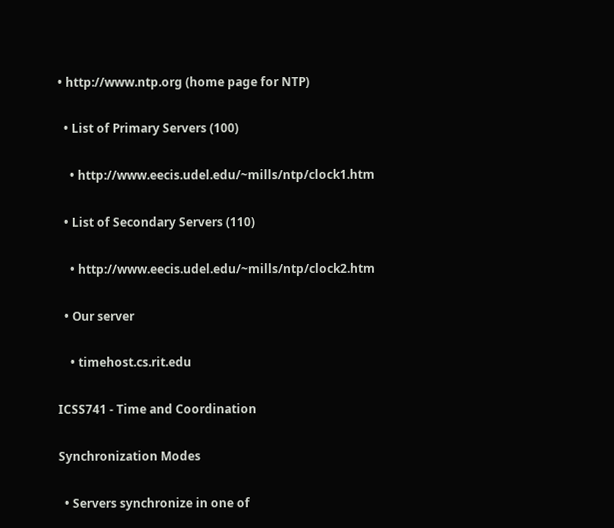• http://www.ntp.org (home page for NTP)

  • List of Primary Servers (100)

    • http://www.eecis.udel.edu/~mills/ntp/clock1.htm

  • List of Secondary Servers (110)

    • http://www.eecis.udel.edu/~mills/ntp/clock2.htm

  • Our server

    • timehost.cs.rit.edu

ICSS741 - Time and Coordination

Synchronization Modes

  • Servers synchronize in one of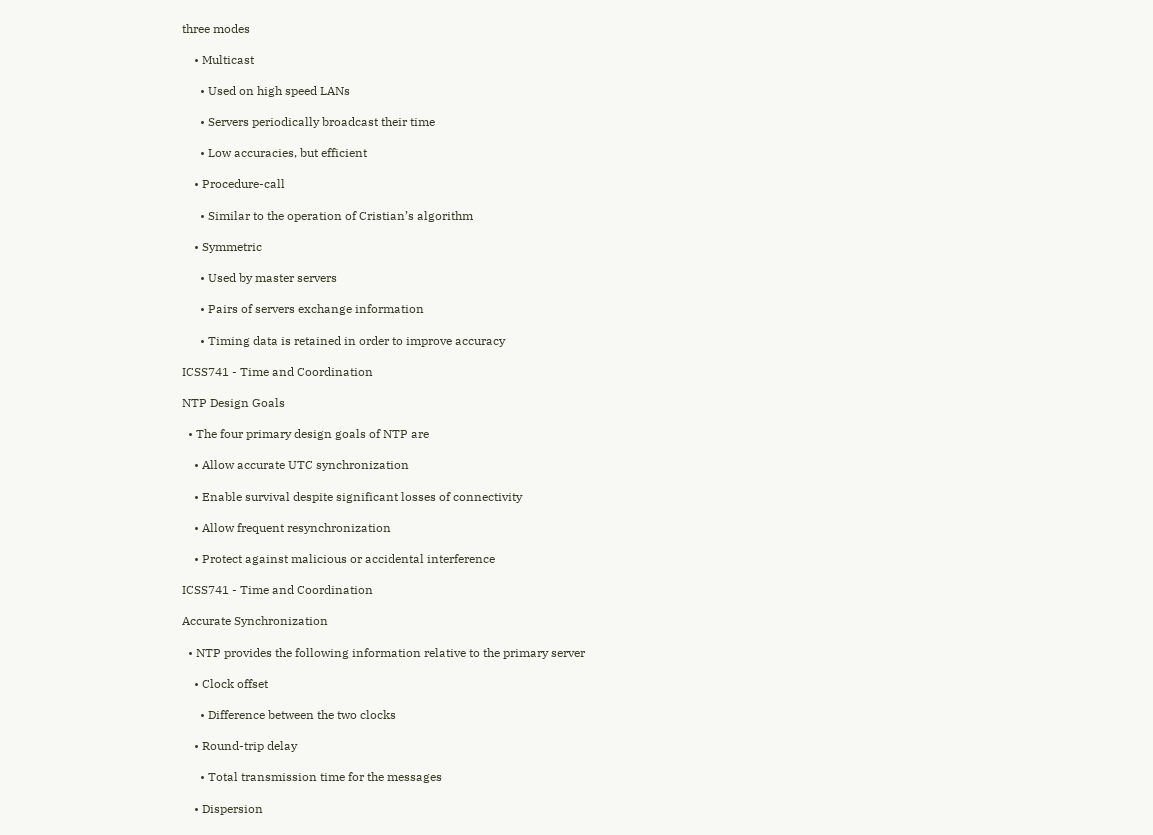three modes

    • Multicast

      • Used on high speed LANs

      • Servers periodically broadcast their time

      • Low accuracies, but efficient

    • Procedure-call

      • Similar to the operation of Cristian’s algorithm

    • Symmetric

      • Used by master servers

      • Pairs of servers exchange information

      • Timing data is retained in order to improve accuracy

ICSS741 - Time and Coordination

NTP Design Goals

  • The four primary design goals of NTP are

    • Allow accurate UTC synchronization

    • Enable survival despite significant losses of connectivity

    • Allow frequent resynchronization

    • Protect against malicious or accidental interference

ICSS741 - Time and Coordination

Accurate Synchronization

  • NTP provides the following information relative to the primary server

    • Clock offset

      • Difference between the two clocks

    • Round-trip delay

      • Total transmission time for the messages

    • Dispersion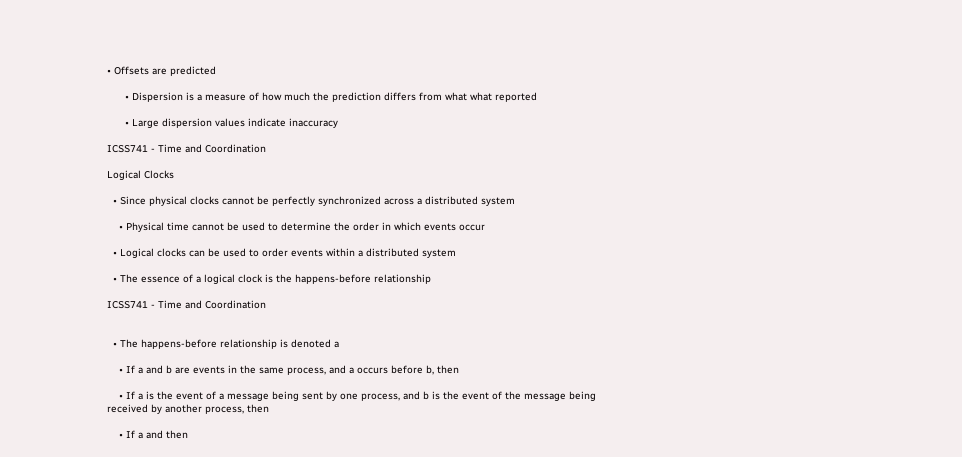• Offsets are predicted

      • Dispersion is a measure of how much the prediction differs from what what reported

      • Large dispersion values indicate inaccuracy

ICSS741 - Time and Coordination

Logical Clocks

  • Since physical clocks cannot be perfectly synchronized across a distributed system

    • Physical time cannot be used to determine the order in which events occur

  • Logical clocks can be used to order events within a distributed system

  • The essence of a logical clock is the happens-before relationship

ICSS741 - Time and Coordination


  • The happens-before relationship is denoted a

    • If a and b are events in the same process, and a occurs before b, then

    • If a is the event of a message being sent by one process, and b is the event of the message being received by another process, then

    • If a and then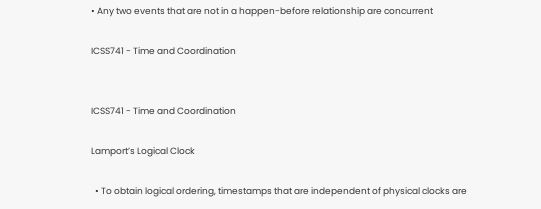• Any two events that are not in a happen-before relationship are concurrent

ICSS741 - Time and Coordination


ICSS741 - Time and Coordination

Lamport’s Logical Clock

  • To obtain logical ordering, timestamps that are independent of physical clocks are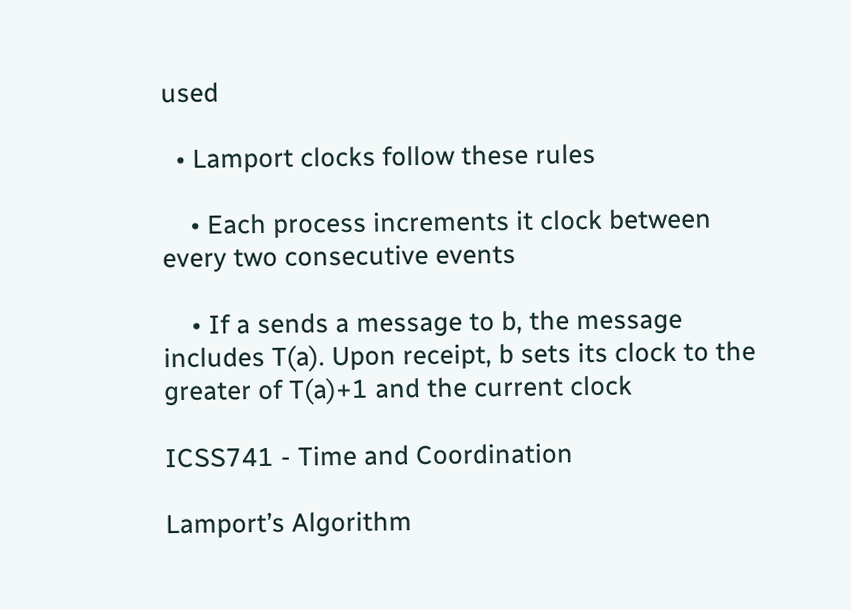used

  • Lamport clocks follow these rules

    • Each process increments it clock between every two consecutive events

    • If a sends a message to b, the message includes T(a). Upon receipt, b sets its clock to the greater of T(a)+1 and the current clock

ICSS741 - Time and Coordination

Lamport’s Algorithm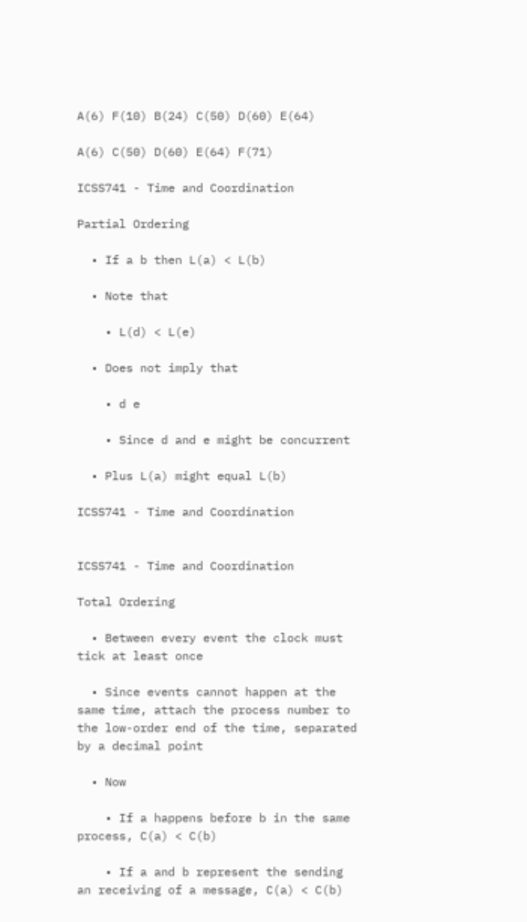A(6) F(10) B(24) C(50) D(60) E(64)

A(6) C(50) D(60) E(64) F(71)

ICSS741 - Time and Coordination

Partial Ordering

  • If a b then L(a) < L(b)

  • Note that

    • L(d) < L(e)

  • Does not imply that

    • d e

    • Since d and e might be concurrent

  • Plus L(a) might equal L(b)

ICSS741 - Time and Coordination


ICSS741 - Time and Coordination

Total Ordering

  • Between every event the clock must tick at least once

  • Since events cannot happen at the same time, attach the process number to the low-order end of the time, separated by a decimal point

  • Now

    • If a happens before b in the same process, C(a) < C(b)

    • If a and b represent the sending an receiving of a message, C(a) < C(b)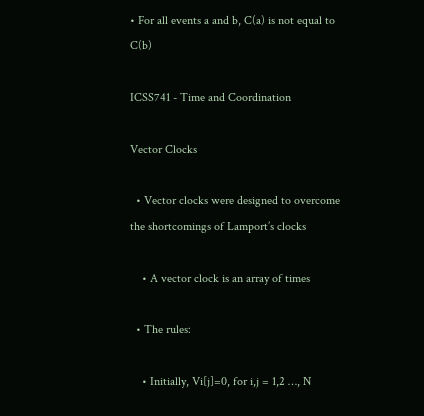• For all events a and b, C(a) is not equal to C(b)

ICSS741 - Time and Coordination

Vector Clocks

  • Vector clocks were designed to overcome the shortcomings of Lamport’s clocks

    • A vector clock is an array of times

  • The rules:

    • Initially, Vi[j]=0, for i,j = 1,2 …, N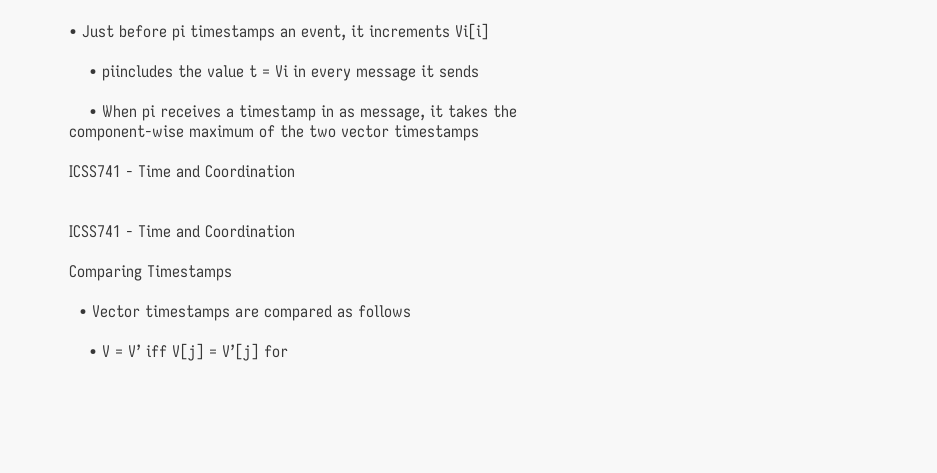• Just before pi timestamps an event, it increments Vi[i]

    • piincludes the value t = Vi in every message it sends

    • When pi receives a timestamp in as message, it takes the component-wise maximum of the two vector timestamps

ICSS741 - Time and Coordination


ICSS741 - Time and Coordination

Comparing Timestamps

  • Vector timestamps are compared as follows

    • V = V’ iff V[j] = V’[j] for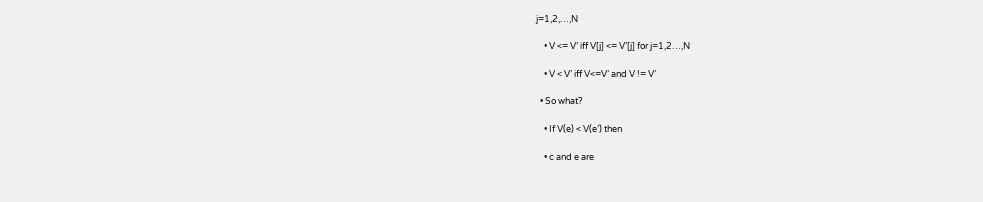j=1,2,…,N

    • V <= V’ iff V[j] <= V’[j] for j=1,2…,N

    • V < V’ iff V<=V’ and V != V’

  • So what?

    • If V(e) < V(e’) then

    • c and e are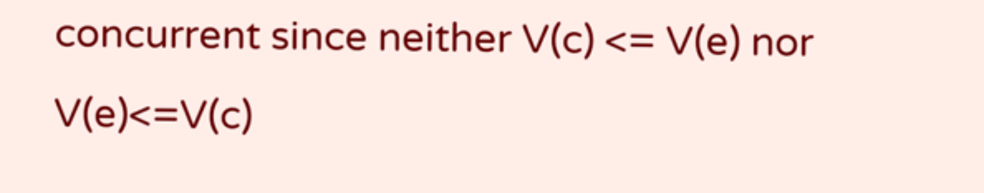concurrent since neither V(c) <= V(e) nor V(e)<=V(c)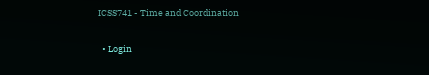ICSS741 - Time and Coordination

  • Login